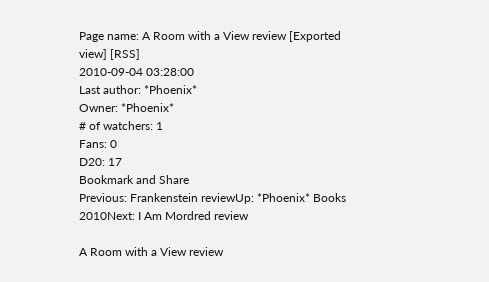Page name: A Room with a View review [Exported view] [RSS]
2010-09-04 03:28:00
Last author: *Phoenix*
Owner: *Phoenix*
# of watchers: 1
Fans: 0
D20: 17
Bookmark and Share
Previous: Frankenstein reviewUp: *Phoenix* Books 2010Next: I Am Mordred review

A Room with a View review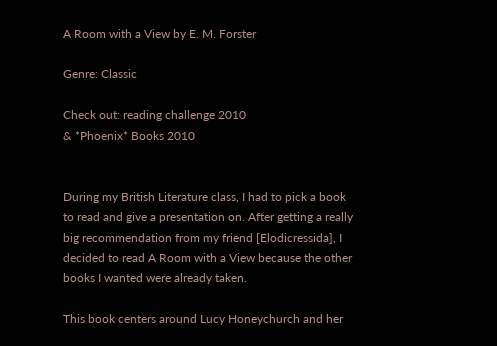A Room with a View by E. M. Forster

Genre: Classic

Check out: reading challenge 2010
& *Phoenix* Books 2010


During my British Literature class, I had to pick a book to read and give a presentation on. After getting a really big recommendation from my friend [Elodicressida], I decided to read A Room with a View because the other books I wanted were already taken.

This book centers around Lucy Honeychurch and her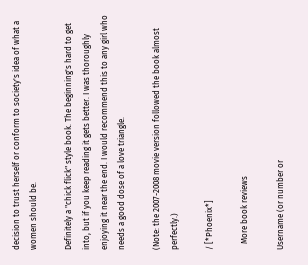decision to trust herself or conform to society's idea of what a women should be.

Definitely a "chick flick" style book. The beginning's hard to get into, but if you keep reading it gets better. I was thoroughly enjoying it near the end. I would recommend this to any girl who needs a good dose of a love triangle.

(Note: the 2007-2008 movie version followed the book almost perfectly.)

/ [*Phoenix*]

   More book reviews

Username (or number or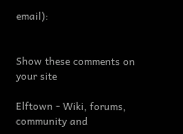email):


Show these comments on your site

Elftown - Wiki, forums, community and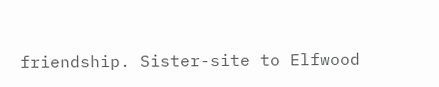friendship. Sister-site to Elfwood